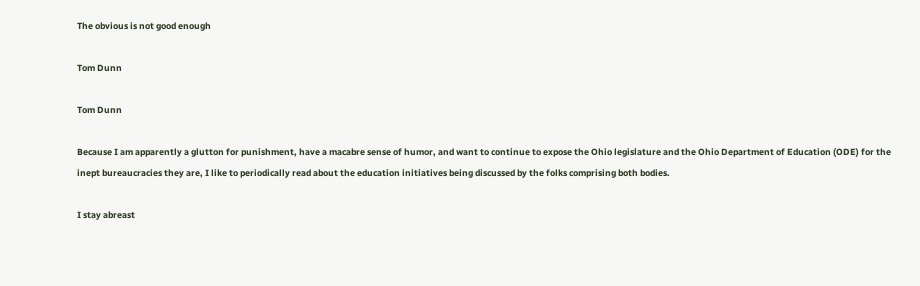The obvious is not good enough

Tom Dunn

Tom Dunn

Because I am apparently a glutton for punishment, have a macabre sense of humor, and want to continue to expose the Ohio legislature and the Ohio Department of Education (ODE) for the inept bureaucracies they are, I like to periodically read about the education initiatives being discussed by the folks comprising both bodies.

I stay abreast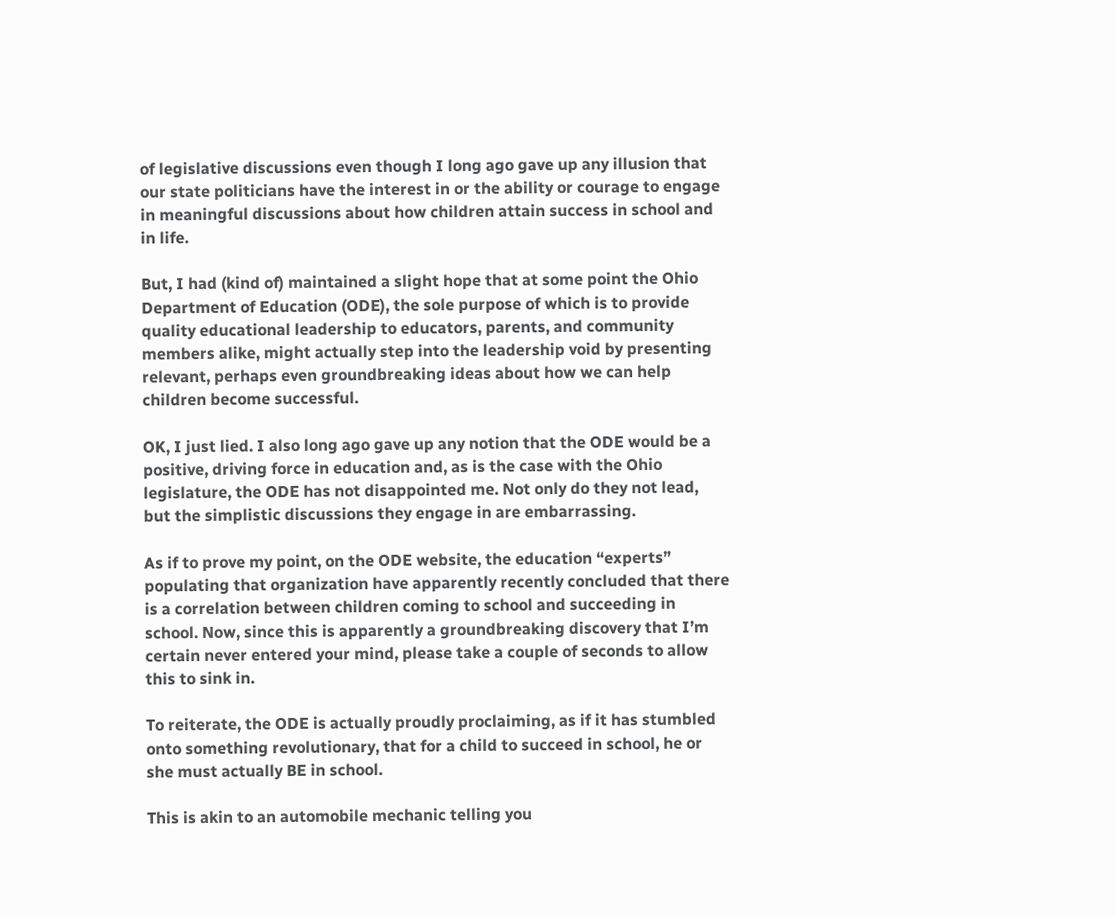of legislative discussions even though I long ago gave up any illusion that our state politicians have the interest in or the ability or courage to engage in meaningful discussions about how children attain success in school and in life.

But, I had (kind of) maintained a slight hope that at some point the Ohio Department of Education (ODE), the sole purpose of which is to provide quality educational leadership to educators, parents, and community members alike, might actually step into the leadership void by presenting relevant, perhaps even groundbreaking ideas about how we can help children become successful.

OK, I just lied. I also long ago gave up any notion that the ODE would be a positive, driving force in education and, as is the case with the Ohio legislature, the ODE has not disappointed me. Not only do they not lead, but the simplistic discussions they engage in are embarrassing.

As if to prove my point, on the ODE website, the education “experts” populating that organization have apparently recently concluded that there is a correlation between children coming to school and succeeding in school. Now, since this is apparently a groundbreaking discovery that I’m certain never entered your mind, please take a couple of seconds to allow this to sink in.

To reiterate, the ODE is actually proudly proclaiming, as if it has stumbled onto something revolutionary, that for a child to succeed in school, he or she must actually BE in school.

This is akin to an automobile mechanic telling you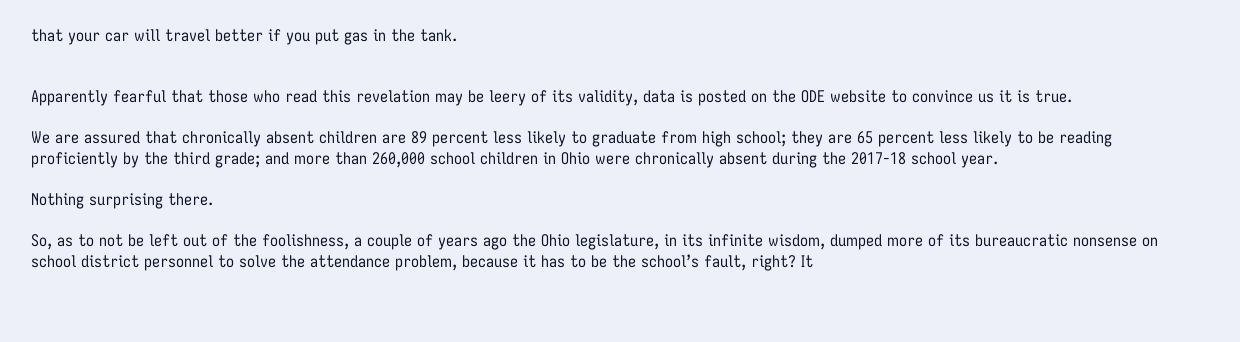that your car will travel better if you put gas in the tank.


Apparently fearful that those who read this revelation may be leery of its validity, data is posted on the ODE website to convince us it is true.

We are assured that chronically absent children are 89 percent less likely to graduate from high school; they are 65 percent less likely to be reading proficiently by the third grade; and more than 260,000 school children in Ohio were chronically absent during the 2017-18 school year.

Nothing surprising there.

So, as to not be left out of the foolishness, a couple of years ago the Ohio legislature, in its infinite wisdom, dumped more of its bureaucratic nonsense on school district personnel to solve the attendance problem, because it has to be the school’s fault, right? It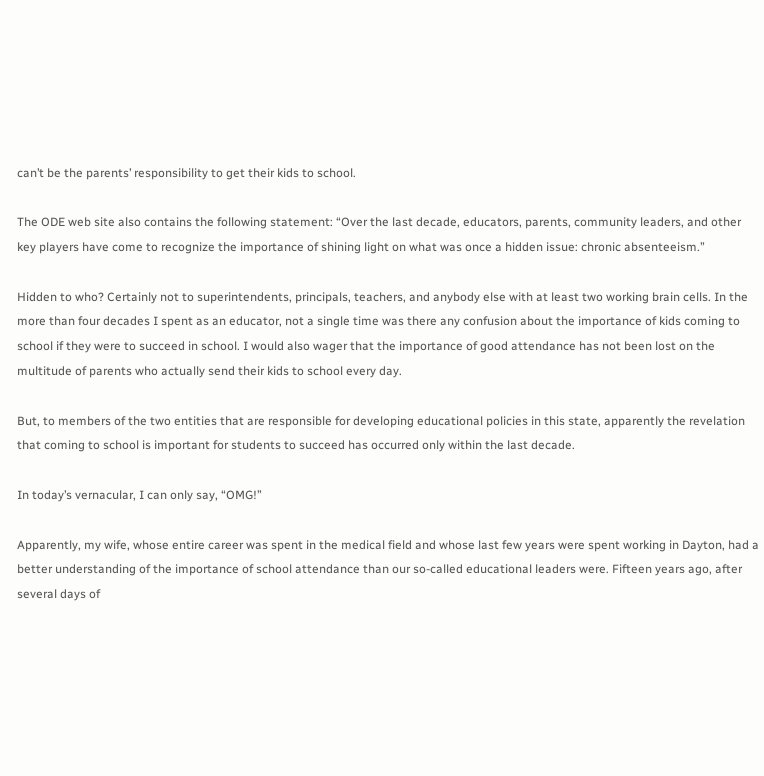can’t be the parents’ responsibility to get their kids to school.

The ODE web site also contains the following statement: “Over the last decade, educators, parents, community leaders, and other key players have come to recognize the importance of shining light on what was once a hidden issue: chronic absenteeism.”

Hidden to who? Certainly not to superintendents, principals, teachers, and anybody else with at least two working brain cells. In the more than four decades I spent as an educator, not a single time was there any confusion about the importance of kids coming to school if they were to succeed in school. I would also wager that the importance of good attendance has not been lost on the multitude of parents who actually send their kids to school every day.

But, to members of the two entities that are responsible for developing educational policies in this state, apparently the revelation that coming to school is important for students to succeed has occurred only within the last decade.

In today’s vernacular, I can only say, “OMG!”

Apparently, my wife, whose entire career was spent in the medical field and whose last few years were spent working in Dayton, had a better understanding of the importance of school attendance than our so-called educational leaders were. Fifteen years ago, after several days of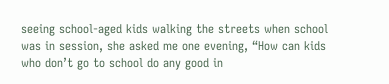seeing school-aged kids walking the streets when school was in session, she asked me one evening, “How can kids who don’t go to school do any good in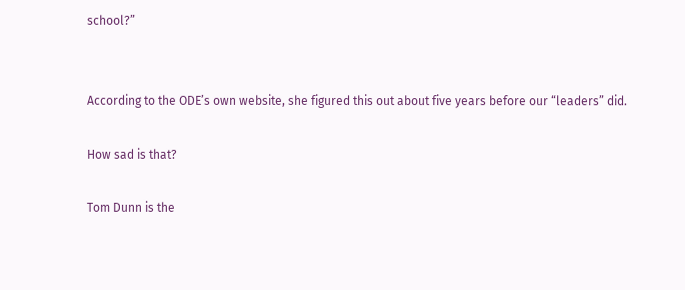school?”


According to the ODE’s own website, she figured this out about five years before our “leaders” did.

How sad is that?

Tom Dunn is the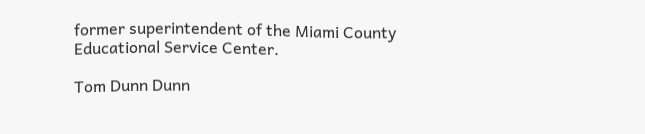former superintendent of the Miami County Educational Service Center.

Tom Dunn Dunn